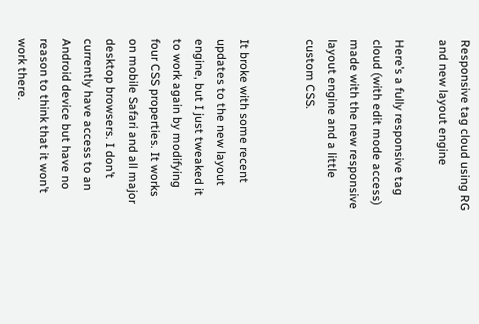Responsive tag cloud using RG and new layout engine

Here’s a fully responsive tag cloud (with edit mode access) made with the new responsive layout engine and a little custom CSS.


It broke with some recent updates to the new layout engine, but I just tweaked it to work again by modifying four CSS properties. It works on mobile Safari and all major desktop browsers. I don’t currently have access to an Android device but have no reason to think that it won’t work there.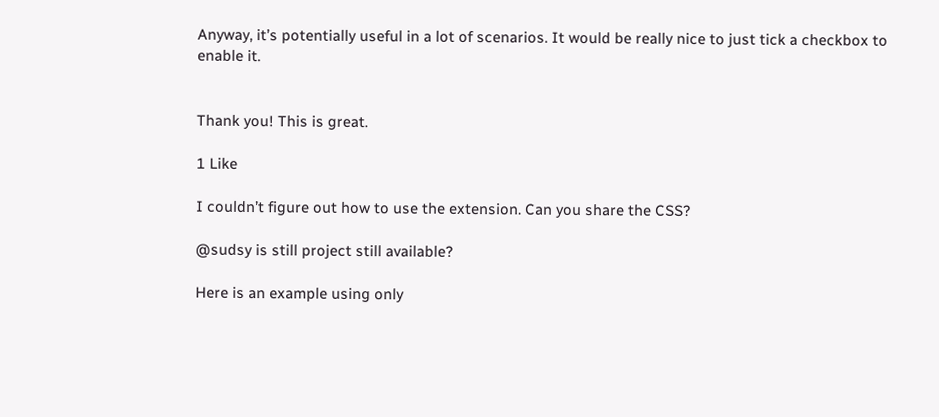Anyway, it’s potentially useful in a lot of scenarios. It would be really nice to just tick a checkbox to enable it.


Thank you! This is great.

1 Like

I couldn’t figure out how to use the extension. Can you share the CSS?

@sudsy is still project still available?

Here is an example using only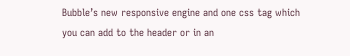Bubble’s new responsive engine and one css tag which you can add to the header or in an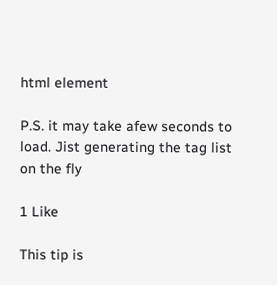html element

P.S. it may take afew seconds to load. Jist generating the tag list on the fly

1 Like

This tip is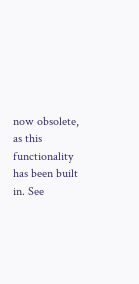now obsolete, as this functionality has been built in. See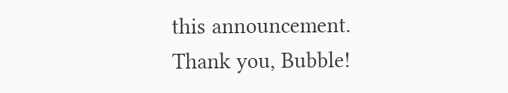this announcement. Thank you, Bubble!